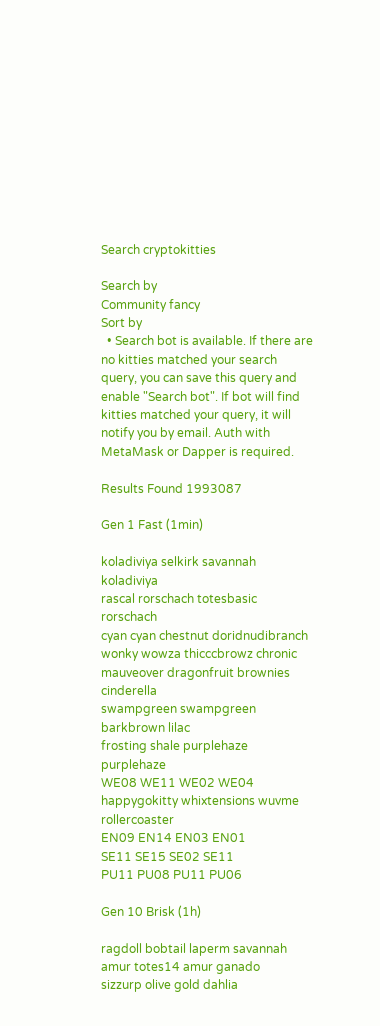Search cryptokitties

Search by
Community fancy
Sort by
  • Search bot is available. If there are no kitties matched your search query, you can save this query and enable "Search bot". If bot will find kitties matched your query, it will notify you by email. Auth with MetaMask or Dapper is required.

Results Found 1993087

Gen 1 Fast (1min)

koladiviya selkirk savannah koladiviya
rascal rorschach totesbasic rorschach
cyan cyan chestnut doridnudibranch
wonky wowza thicccbrowz chronic
mauveover dragonfruit brownies cinderella
swampgreen swampgreen barkbrown lilac
frosting shale purplehaze purplehaze
WE08 WE11 WE02 WE04
happygokitty whixtensions wuvme rollercoaster
EN09 EN14 EN03 EN01
SE11 SE15 SE02 SE11
PU11 PU08 PU11 PU06

Gen 10 Brisk (1h)

ragdoll bobtail laperm savannah
amur totes14 amur ganado
sizzurp olive gold dahlia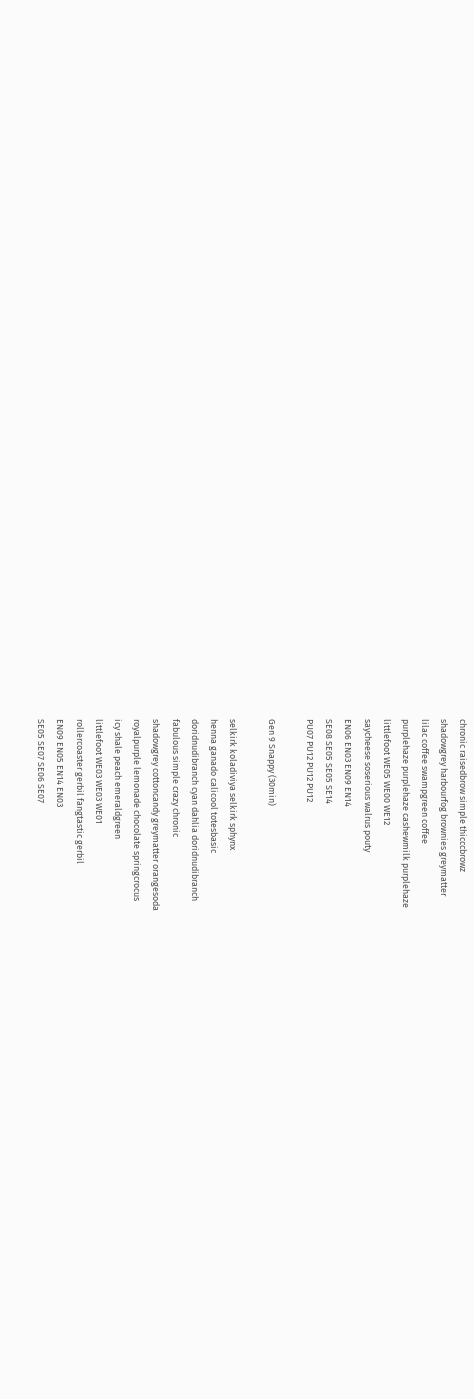chronic raisedbrow simple thicccbrowz
shadowgrey harbourfog brownies greymatter
lilac coffee swampgreen coffee
purplehaze purplehaze cashewmilk purplehaze
littlefoot WE05 WE00 WE12
saycheese soserious walrus pouty
EN06 EN03 EN09 EN14
SE08 SE05 SE05 SE14
PU07 PU12 PU12 PU12

Gen 9 Snappy (30min)

selkirk koladiviya selkirk sphynx
henna ganado calicool totesbasic
doridnudibranch cyan dahlia doridnudibranch
fabulous simple crazy chronic
shadowgrey cottoncandy greymatter orangesoda
royalpurple lemonade chocolate springcrocus
icy shale peach emeraldgreen
littlefoot WE03 WE03 WE01
rollercoaster gerbil fangtastic gerbil
EN09 EN05 EN14 EN03
SE05 SE07 SE06 SE07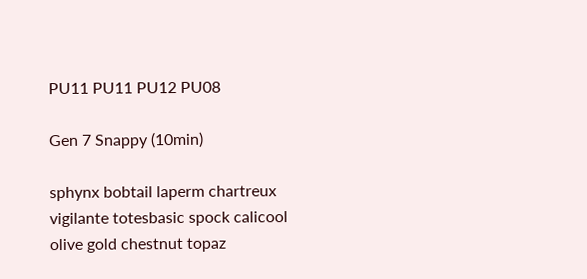PU11 PU11 PU12 PU08

Gen 7 Snappy (10min)

sphynx bobtail laperm chartreux
vigilante totesbasic spock calicool
olive gold chestnut topaz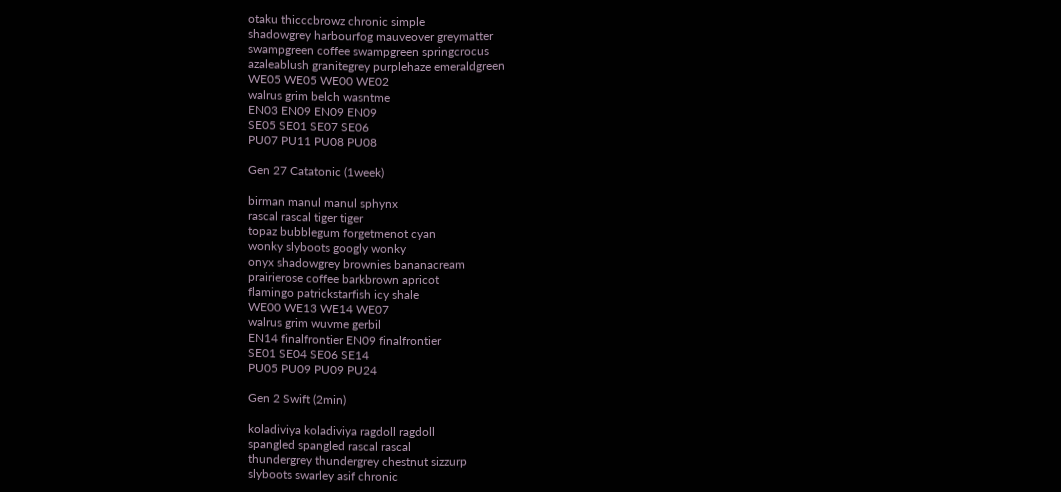otaku thicccbrowz chronic simple
shadowgrey harbourfog mauveover greymatter
swampgreen coffee swampgreen springcrocus
azaleablush granitegrey purplehaze emeraldgreen
WE05 WE05 WE00 WE02
walrus grim belch wasntme
EN03 EN09 EN09 EN09
SE05 SE01 SE07 SE06
PU07 PU11 PU08 PU08

Gen 27 Catatonic (1week)

birman manul manul sphynx
rascal rascal tiger tiger
topaz bubblegum forgetmenot cyan
wonky slyboots googly wonky
onyx shadowgrey brownies bananacream
prairierose coffee barkbrown apricot
flamingo patrickstarfish icy shale
WE00 WE13 WE14 WE07
walrus grim wuvme gerbil
EN14 finalfrontier EN09 finalfrontier
SE01 SE04 SE06 SE14
PU05 PU09 PU09 PU24

Gen 2 Swift (2min)

koladiviya koladiviya ragdoll ragdoll
spangled spangled rascal rascal
thundergrey thundergrey chestnut sizzurp
slyboots swarley asif chronic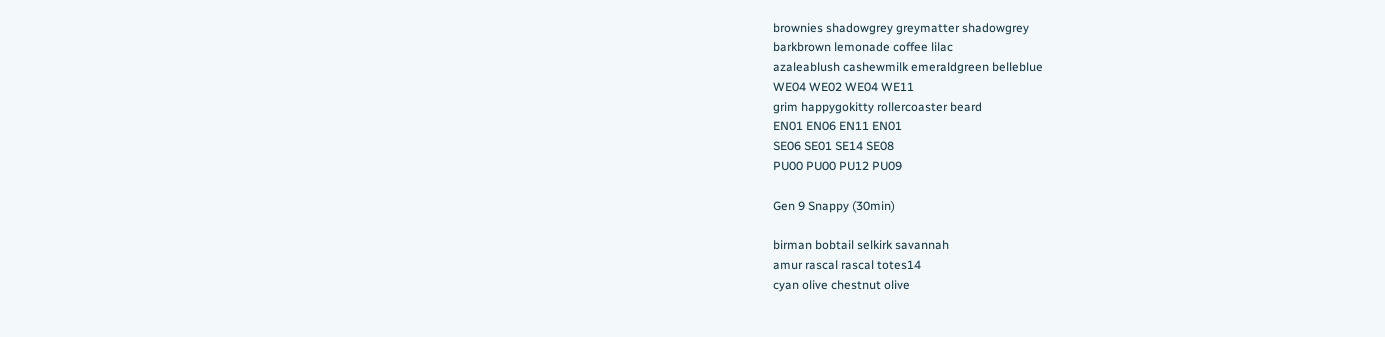brownies shadowgrey greymatter shadowgrey
barkbrown lemonade coffee lilac
azaleablush cashewmilk emeraldgreen belleblue
WE04 WE02 WE04 WE11
grim happygokitty rollercoaster beard
EN01 EN06 EN11 EN01
SE06 SE01 SE14 SE08
PU00 PU00 PU12 PU09

Gen 9 Snappy (30min)

birman bobtail selkirk savannah
amur rascal rascal totes14
cyan olive chestnut olive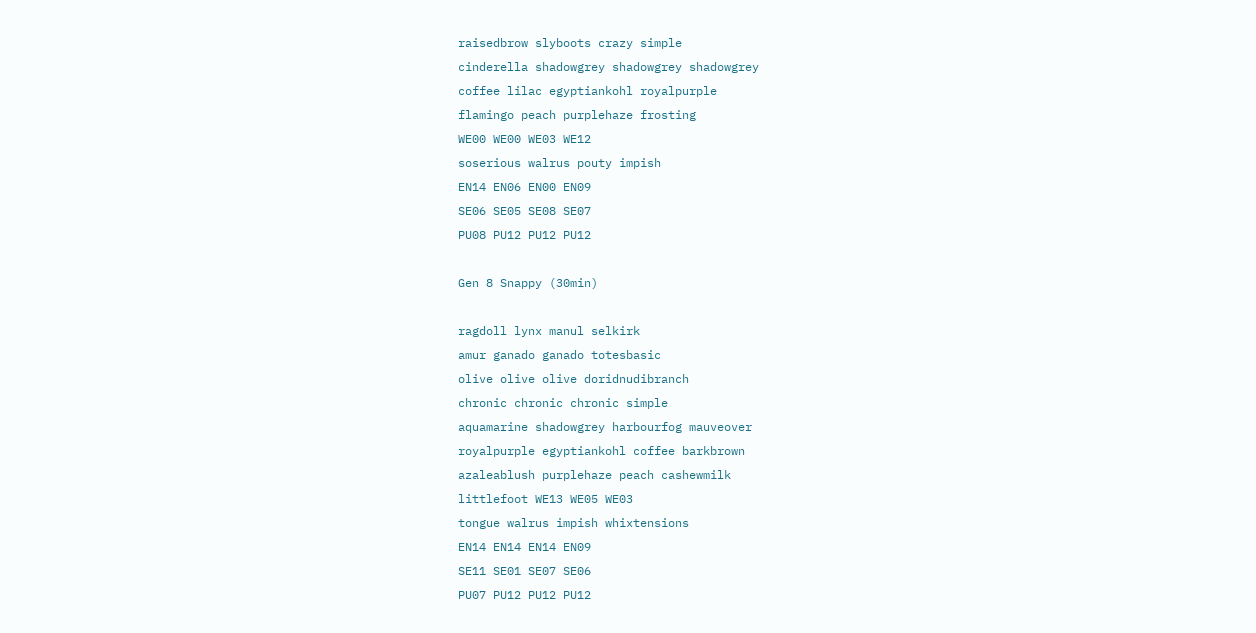raisedbrow slyboots crazy simple
cinderella shadowgrey shadowgrey shadowgrey
coffee lilac egyptiankohl royalpurple
flamingo peach purplehaze frosting
WE00 WE00 WE03 WE12
soserious walrus pouty impish
EN14 EN06 EN00 EN09
SE06 SE05 SE08 SE07
PU08 PU12 PU12 PU12

Gen 8 Snappy (30min)

ragdoll lynx manul selkirk
amur ganado ganado totesbasic
olive olive olive doridnudibranch
chronic chronic chronic simple
aquamarine shadowgrey harbourfog mauveover
royalpurple egyptiankohl coffee barkbrown
azaleablush purplehaze peach cashewmilk
littlefoot WE13 WE05 WE03
tongue walrus impish whixtensions
EN14 EN14 EN14 EN09
SE11 SE01 SE07 SE06
PU07 PU12 PU12 PU12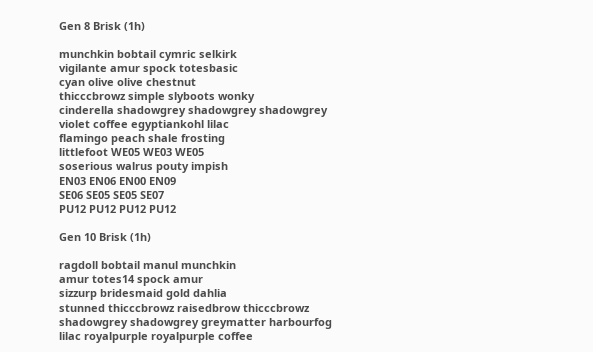Gen 8 Brisk (1h)

munchkin bobtail cymric selkirk
vigilante amur spock totesbasic
cyan olive olive chestnut
thicccbrowz simple slyboots wonky
cinderella shadowgrey shadowgrey shadowgrey
violet coffee egyptiankohl lilac
flamingo peach shale frosting
littlefoot WE05 WE03 WE05
soserious walrus pouty impish
EN03 EN06 EN00 EN09
SE06 SE05 SE05 SE07
PU12 PU12 PU12 PU12

Gen 10 Brisk (1h)

ragdoll bobtail manul munchkin
amur totes14 spock amur
sizzurp bridesmaid gold dahlia
stunned thicccbrowz raisedbrow thicccbrowz
shadowgrey shadowgrey greymatter harbourfog
lilac royalpurple royalpurple coffee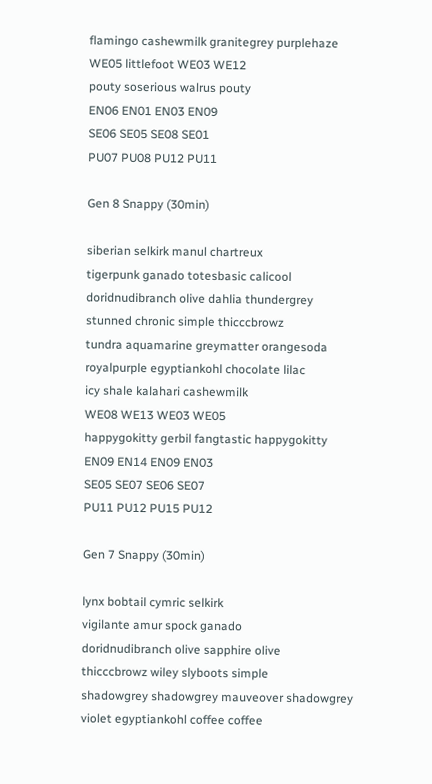flamingo cashewmilk granitegrey purplehaze
WE05 littlefoot WE03 WE12
pouty soserious walrus pouty
EN06 EN01 EN03 EN09
SE06 SE05 SE08 SE01
PU07 PU08 PU12 PU11

Gen 8 Snappy (30min)

siberian selkirk manul chartreux
tigerpunk ganado totesbasic calicool
doridnudibranch olive dahlia thundergrey
stunned chronic simple thicccbrowz
tundra aquamarine greymatter orangesoda
royalpurple egyptiankohl chocolate lilac
icy shale kalahari cashewmilk
WE08 WE13 WE03 WE05
happygokitty gerbil fangtastic happygokitty
EN09 EN14 EN09 EN03
SE05 SE07 SE06 SE07
PU11 PU12 PU15 PU12

Gen 7 Snappy (30min)

lynx bobtail cymric selkirk
vigilante amur spock ganado
doridnudibranch olive sapphire olive
thicccbrowz wiley slyboots simple
shadowgrey shadowgrey mauveover shadowgrey
violet egyptiankohl coffee coffee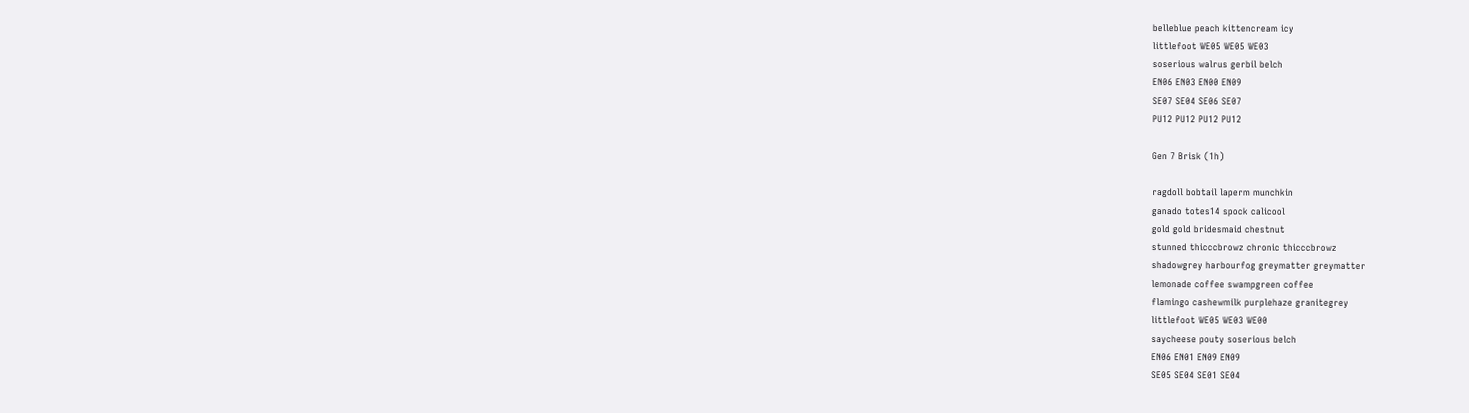belleblue peach kittencream icy
littlefoot WE05 WE05 WE03
soserious walrus gerbil belch
EN06 EN03 EN00 EN09
SE07 SE04 SE06 SE07
PU12 PU12 PU12 PU12

Gen 7 Brisk (1h)

ragdoll bobtail laperm munchkin
ganado totes14 spock calicool
gold gold bridesmaid chestnut
stunned thicccbrowz chronic thicccbrowz
shadowgrey harbourfog greymatter greymatter
lemonade coffee swampgreen coffee
flamingo cashewmilk purplehaze granitegrey
littlefoot WE05 WE03 WE00
saycheese pouty soserious belch
EN06 EN01 EN09 EN09
SE05 SE04 SE01 SE04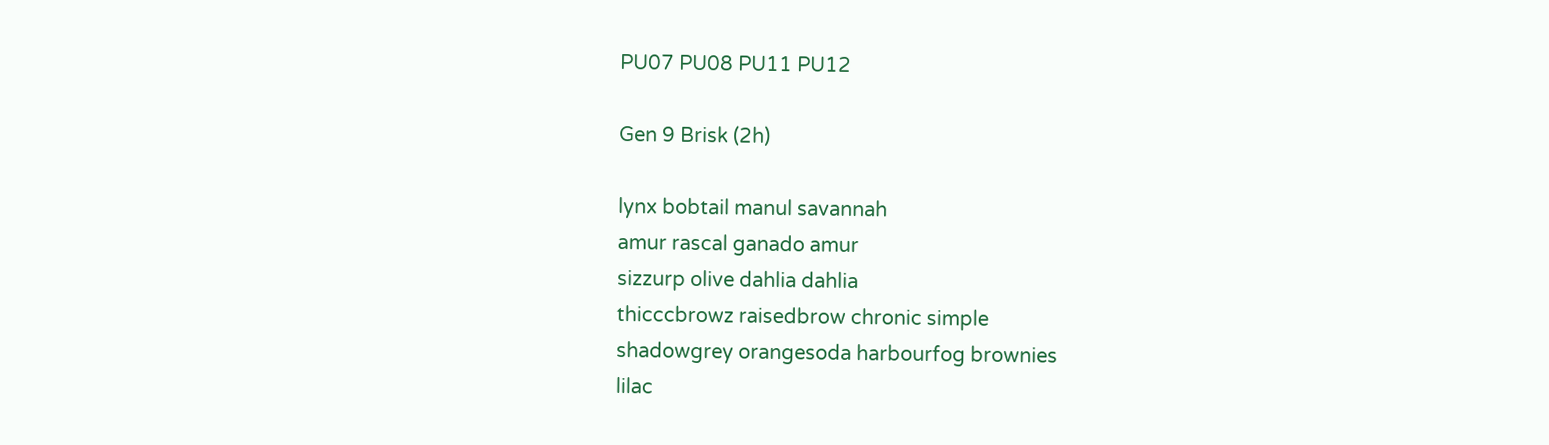PU07 PU08 PU11 PU12

Gen 9 Brisk (2h)

lynx bobtail manul savannah
amur rascal ganado amur
sizzurp olive dahlia dahlia
thicccbrowz raisedbrow chronic simple
shadowgrey orangesoda harbourfog brownies
lilac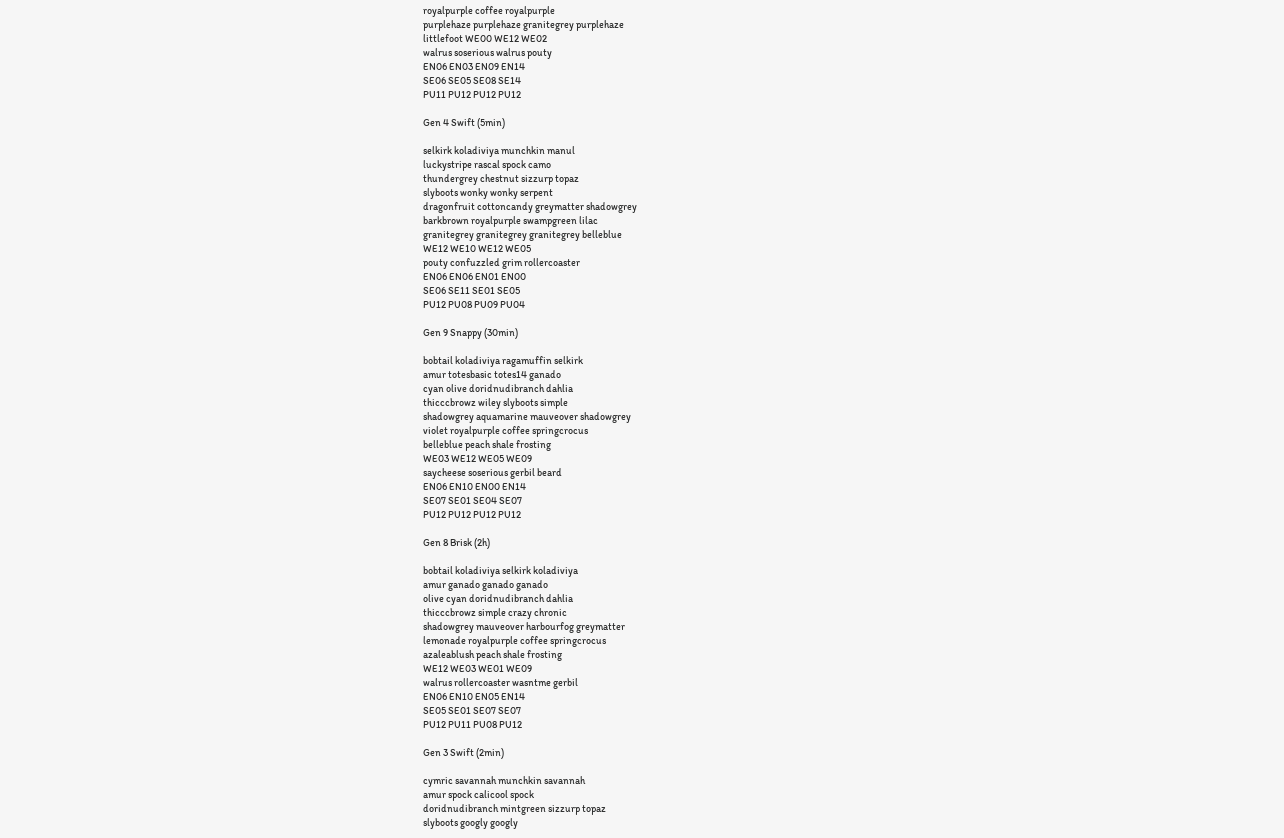royalpurple coffee royalpurple
purplehaze purplehaze granitegrey purplehaze
littlefoot WE00 WE12 WE02
walrus soserious walrus pouty
EN06 EN03 EN09 EN14
SE06 SE05 SE08 SE14
PU11 PU12 PU12 PU12

Gen 4 Swift (5min)

selkirk koladiviya munchkin manul
luckystripe rascal spock camo
thundergrey chestnut sizzurp topaz
slyboots wonky wonky serpent
dragonfruit cottoncandy greymatter shadowgrey
barkbrown royalpurple swampgreen lilac
granitegrey granitegrey granitegrey belleblue
WE12 WE10 WE12 WE05
pouty confuzzled grim rollercoaster
EN06 EN06 EN01 EN00
SE06 SE11 SE01 SE05
PU12 PU08 PU09 PU04

Gen 9 Snappy (30min)

bobtail koladiviya ragamuffin selkirk
amur totesbasic totes14 ganado
cyan olive doridnudibranch dahlia
thicccbrowz wiley slyboots simple
shadowgrey aquamarine mauveover shadowgrey
violet royalpurple coffee springcrocus
belleblue peach shale frosting
WE03 WE12 WE05 WE09
saycheese soserious gerbil beard
EN06 EN10 EN00 EN14
SE07 SE01 SE04 SE07
PU12 PU12 PU12 PU12

Gen 8 Brisk (2h)

bobtail koladiviya selkirk koladiviya
amur ganado ganado ganado
olive cyan doridnudibranch dahlia
thicccbrowz simple crazy chronic
shadowgrey mauveover harbourfog greymatter
lemonade royalpurple coffee springcrocus
azaleablush peach shale frosting
WE12 WE03 WE01 WE09
walrus rollercoaster wasntme gerbil
EN06 EN10 EN05 EN14
SE05 SE01 SE07 SE07
PU12 PU11 PU08 PU12

Gen 3 Swift (2min)

cymric savannah munchkin savannah
amur spock calicool spock
doridnudibranch mintgreen sizzurp topaz
slyboots googly googly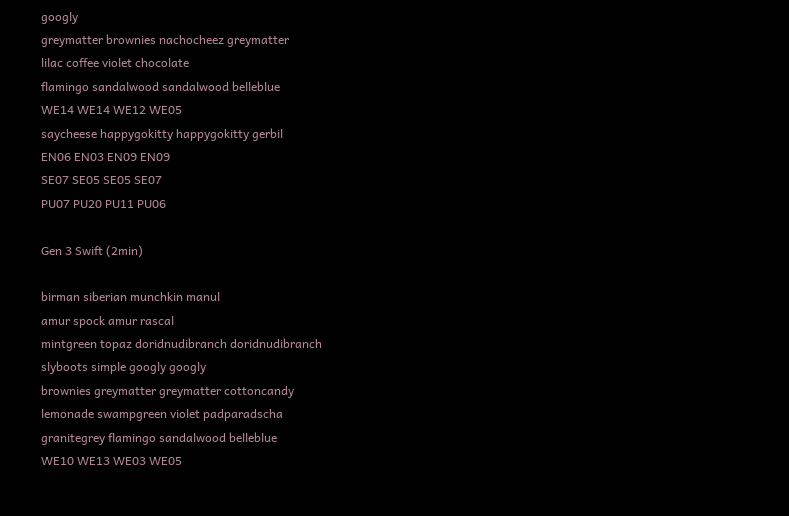googly
greymatter brownies nachocheez greymatter
lilac coffee violet chocolate
flamingo sandalwood sandalwood belleblue
WE14 WE14 WE12 WE05
saycheese happygokitty happygokitty gerbil
EN06 EN03 EN09 EN09
SE07 SE05 SE05 SE07
PU07 PU20 PU11 PU06

Gen 3 Swift (2min)

birman siberian munchkin manul
amur spock amur rascal
mintgreen topaz doridnudibranch doridnudibranch
slyboots simple googly googly
brownies greymatter greymatter cottoncandy
lemonade swampgreen violet padparadscha
granitegrey flamingo sandalwood belleblue
WE10 WE13 WE03 WE05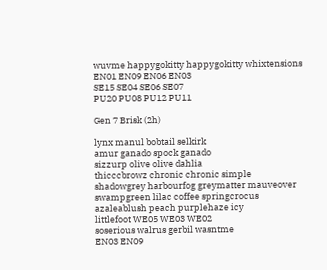wuvme happygokitty happygokitty whixtensions
EN01 EN09 EN06 EN03
SE15 SE04 SE06 SE07
PU20 PU08 PU12 PU11

Gen 7 Brisk (2h)

lynx manul bobtail selkirk
amur ganado spock ganado
sizzurp olive olive dahlia
thicccbrowz chronic chronic simple
shadowgrey harbourfog greymatter mauveover
swampgreen lilac coffee springcrocus
azaleablush peach purplehaze icy
littlefoot WE05 WE03 WE02
soserious walrus gerbil wasntme
EN03 EN09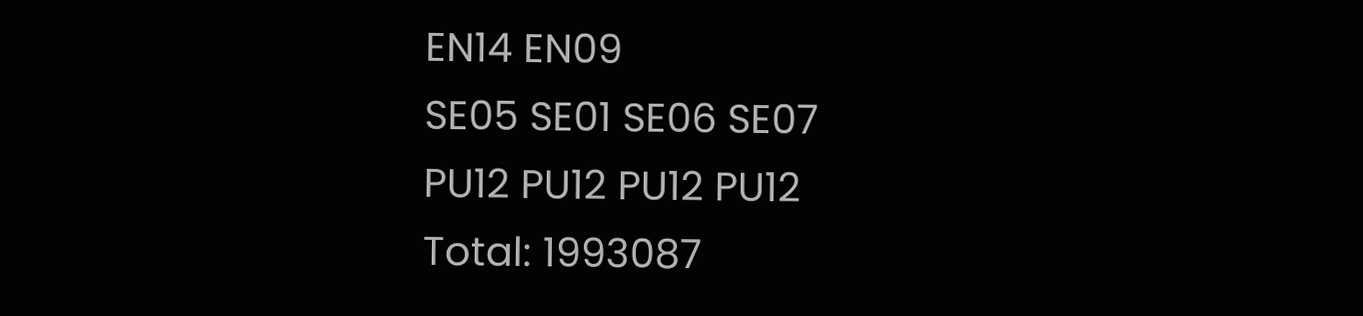EN14 EN09
SE05 SE01 SE06 SE07
PU12 PU12 PU12 PU12
Total: 1993087